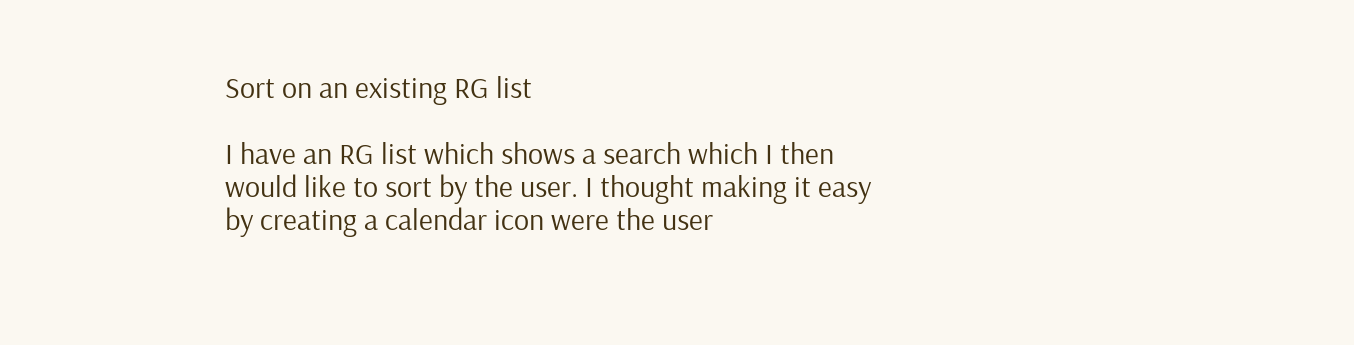Sort on an existing RG list

I have an RG list which shows a search which I then would like to sort by the user. I thought making it easy by creating a calendar icon were the user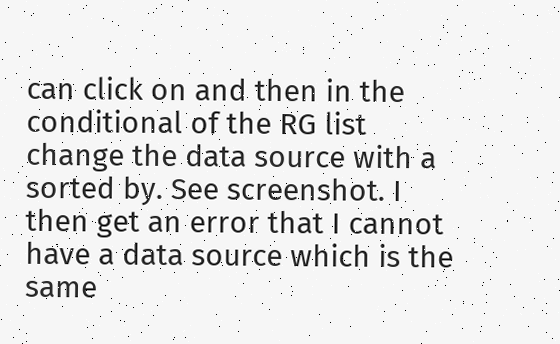can click on and then in the conditional of the RG list change the data source with a sorted by. See screenshot. I then get an error that I cannot have a data source which is the same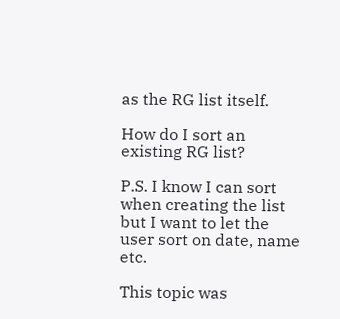as the RG list itself.

How do I sort an existing RG list?

P.S. I know I can sort when creating the list but I want to let the user sort on date, name etc.

This topic was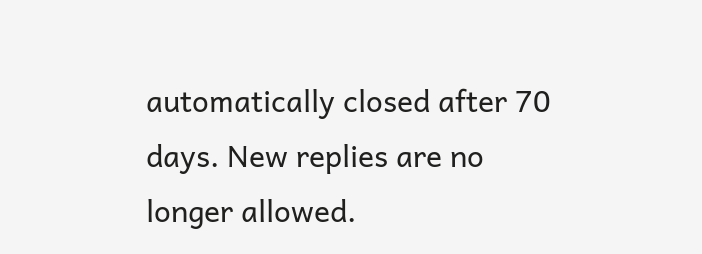automatically closed after 70 days. New replies are no longer allowed.